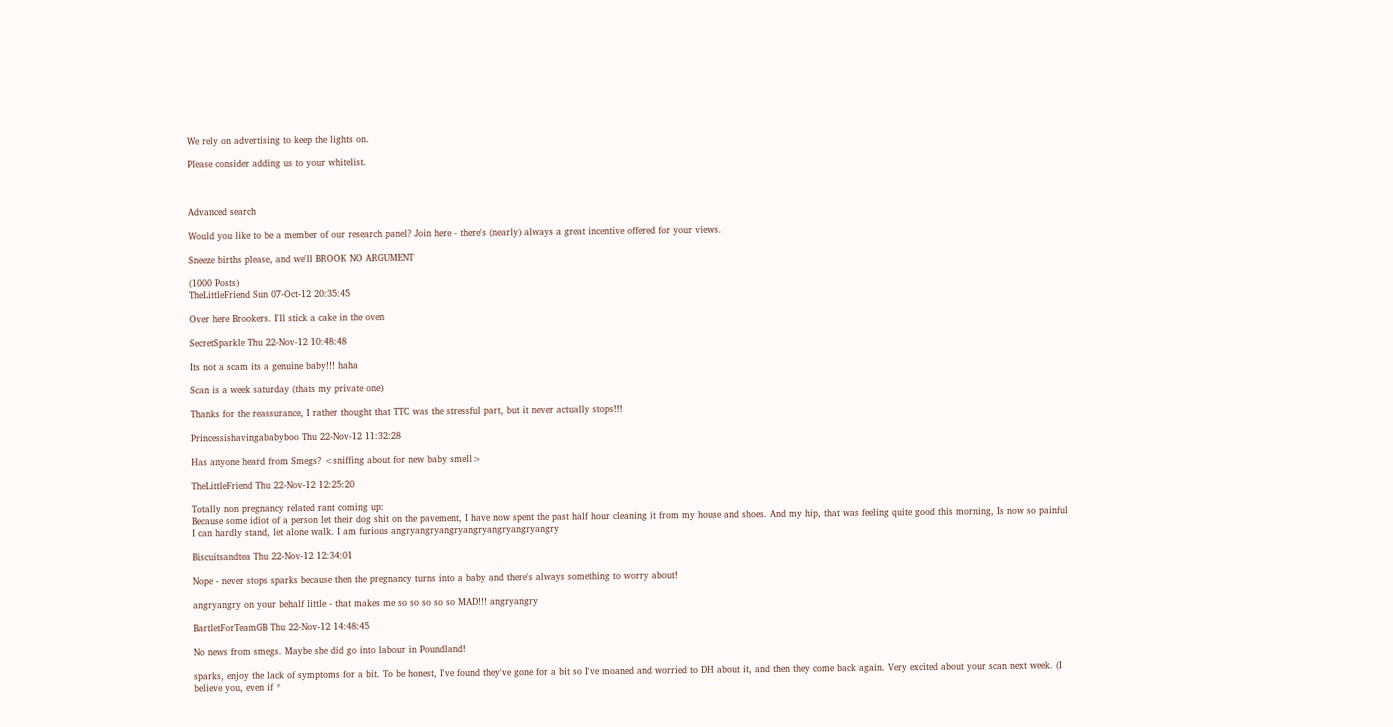We rely on advertising to keep the lights on.

Please consider adding us to your whitelist.



Advanced search

Would you like to be a member of our research panel? Join here - there's (nearly) always a great incentive offered for your views.

Sneeze births please, and we'll BROOK NO ARGUMENT

(1000 Posts)
TheLittleFriend Sun 07-Oct-12 20:35:45

Over here Brookers. I'll stick a cake in the oven

SecretSparkle Thu 22-Nov-12 10:48:48

Its not a scam its a genuine baby!!! haha

Scan is a week saturday (thats my private one)

Thanks for the reassurance, I rather thought that TTC was the stressful part, but it never actually stops!!!

Princessishavingababyboo Thu 22-Nov-12 11:32:28

Has anyone heard from Smegs? <sniffing about for new baby smell>

TheLittleFriend Thu 22-Nov-12 12:25:20

Totally non pregnancy related rant coming up:
Because some idiot of a person let their dog shit on the pavement, I have now spent the past half hour cleaning it from my house and shoes. And my hip, that was feeling quite good this morning, Is now so painful I can hardly stand, let alone walk. I am furious angryangryangryangryangryangryangry

Biscuitsandtea Thu 22-Nov-12 12:34:01

Nope - never stops sparks because then the pregnancy turns into a baby and there's always something to worry about!

angryangry on your behalf little - that makes me so so so so so MAD!!! angryangry

BartletForTeamGB Thu 22-Nov-12 14:48:45

No news from smegs. Maybe she did go into labour in Poundland!

sparks, enjoy the lack of symptoms for a bit. To be honest, I've found they've gone for a bit so I've moaned and worried to DH about it, and then they come back again. Very excited about your scan next week. (I believe you, even if *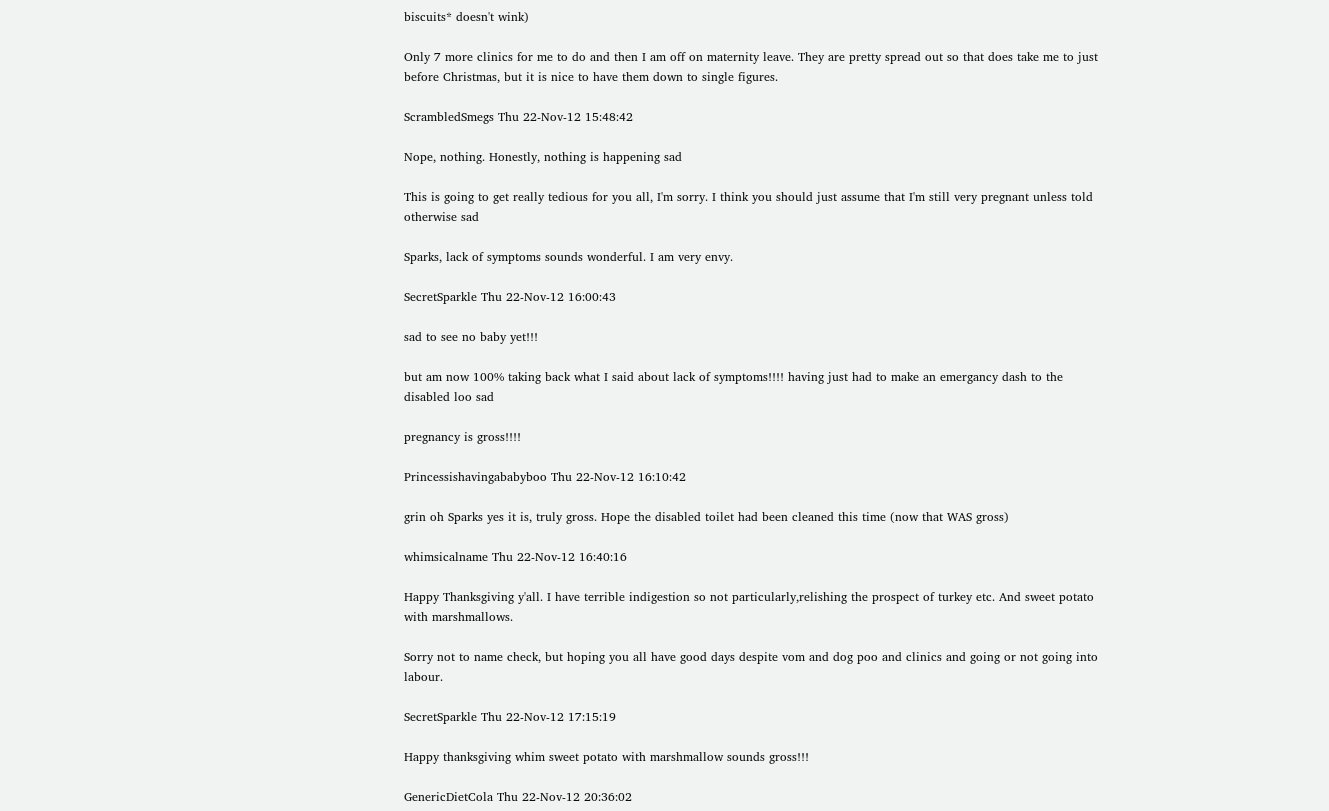biscuits* doesn't wink)

Only 7 more clinics for me to do and then I am off on maternity leave. They are pretty spread out so that does take me to just before Christmas, but it is nice to have them down to single figures.

ScrambledSmegs Thu 22-Nov-12 15:48:42

Nope, nothing. Honestly, nothing is happening sad

This is going to get really tedious for you all, I'm sorry. I think you should just assume that I'm still very pregnant unless told otherwise sad

Sparks, lack of symptoms sounds wonderful. I am very envy.

SecretSparkle Thu 22-Nov-12 16:00:43

sad to see no baby yet!!!

but am now 100% taking back what I said about lack of symptoms!!!! having just had to make an emergancy dash to the disabled loo sad

pregnancy is gross!!!!

Princessishavingababyboo Thu 22-Nov-12 16:10:42

grin oh Sparks yes it is, truly gross. Hope the disabled toilet had been cleaned this time (now that WAS gross)

whimsicalname Thu 22-Nov-12 16:40:16

Happy Thanksgiving y'all. I have terrible indigestion so not particularly,relishing the prospect of turkey etc. And sweet potato with marshmallows.

Sorry not to name check, but hoping you all have good days despite vom and dog poo and clinics and going or not going into labour.

SecretSparkle Thu 22-Nov-12 17:15:19

Happy thanksgiving whim sweet potato with marshmallow sounds gross!!!

GenericDietCola Thu 22-Nov-12 20:36:02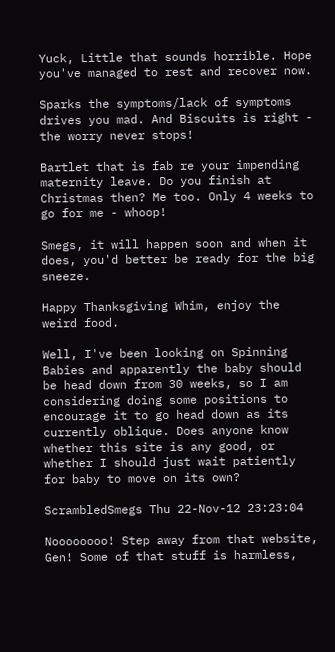Yuck, Little that sounds horrible. Hope you've managed to rest and recover now.

Sparks the symptoms/lack of symptoms drives you mad. And Biscuits is right - the worry never stops!

Bartlet that is fab re your impending maternity leave. Do you finish at Christmas then? Me too. Only 4 weeks to go for me - whoop!

Smegs, it will happen soon and when it does, you'd better be ready for the big sneeze.

Happy Thanksgiving Whim, enjoy the weird food.

Well, I've been looking on Spinning Babies and apparently the baby should be head down from 30 weeks, so I am considering doing some positions to encourage it to go head down as its currently oblique. Does anyone know whether this site is any good, or whether I should just wait patiently for baby to move on its own?

ScrambledSmegs Thu 22-Nov-12 23:23:04

Noooooooo! Step away from that website, Gen! Some of that stuff is harmless,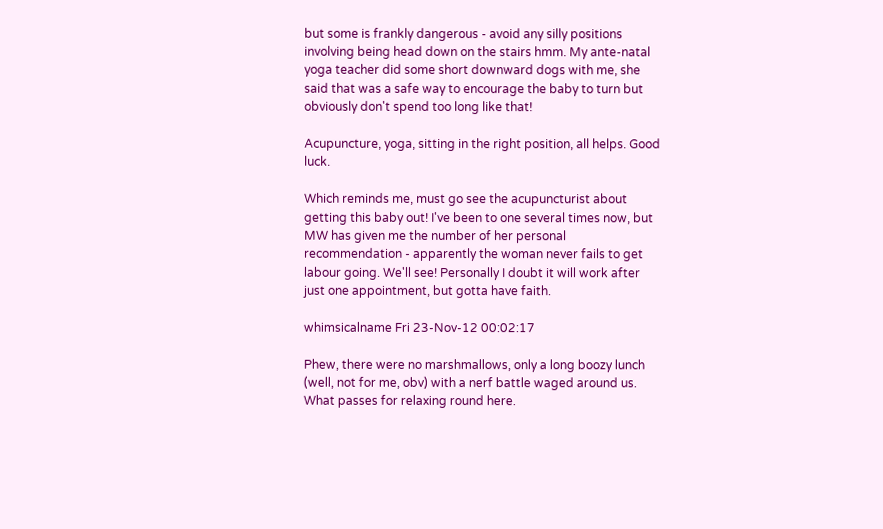but some is frankly dangerous - avoid any silly positions involving being head down on the stairs hmm. My ante-natal yoga teacher did some short downward dogs with me, she said that was a safe way to encourage the baby to turn but obviously don't spend too long like that!

Acupuncture, yoga, sitting in the right position, all helps. Good luck.

Which reminds me, must go see the acupuncturist about getting this baby out! I've been to one several times now, but MW has given me the number of her personal recommendation - apparently the woman never fails to get labour going. We'll see! Personally I doubt it will work after just one appointment, but gotta have faith.

whimsicalname Fri 23-Nov-12 00:02:17

Phew, there were no marshmallows, only a long boozy lunch (well, not for me, obv) with a nerf battle waged around us. What passes for relaxing round here.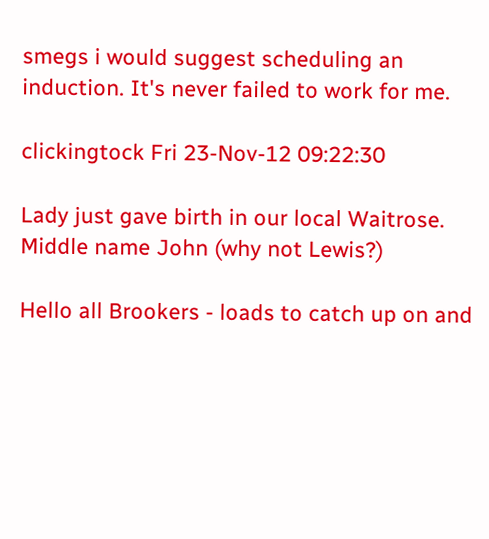smegs i would suggest scheduling an induction. It's never failed to work for me.

clickingtock Fri 23-Nov-12 09:22:30

Lady just gave birth in our local Waitrose. Middle name John (why not Lewis?)

Hello all Brookers - loads to catch up on and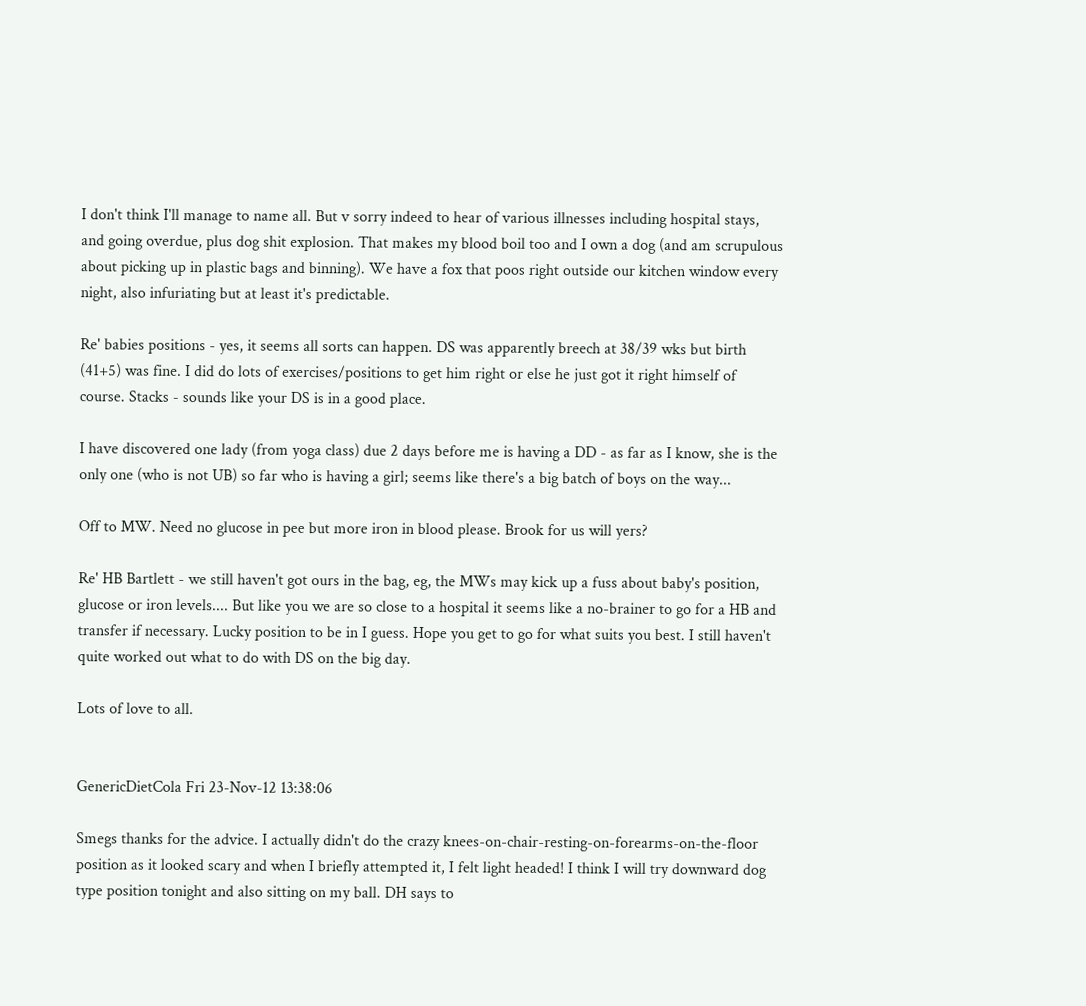I don't think I'll manage to name all. But v sorry indeed to hear of various illnesses including hospital stays, and going overdue, plus dog shit explosion. That makes my blood boil too and I own a dog (and am scrupulous about picking up in plastic bags and binning). We have a fox that poos right outside our kitchen window every night, also infuriating but at least it's predictable.

Re' babies positions - yes, it seems all sorts can happen. DS was apparently breech at 38/39 wks but birth (41+5) was fine. I did do lots of exercises/positions to get him right or else he just got it right himself of course. Stacks - sounds like your DS is in a good place.

I have discovered one lady (from yoga class) due 2 days before me is having a DD - as far as I know, she is the only one (who is not UB) so far who is having a girl; seems like there's a big batch of boys on the way...

Off to MW. Need no glucose in pee but more iron in blood please. Brook for us will yers?

Re' HB Bartlett - we still haven't got ours in the bag, eg, the MWs may kick up a fuss about baby's position, glucose or iron levels.... But like you we are so close to a hospital it seems like a no-brainer to go for a HB and transfer if necessary. Lucky position to be in I guess. Hope you get to go for what suits you best. I still haven't quite worked out what to do with DS on the big day.

Lots of love to all.


GenericDietCola Fri 23-Nov-12 13:38:06

Smegs thanks for the advice. I actually didn't do the crazy knees-on-chair-resting-on-forearms-on-the-floor position as it looked scary and when I briefly attempted it, I felt light headed! I think I will try downward dog type position tonight and also sitting on my ball. DH says to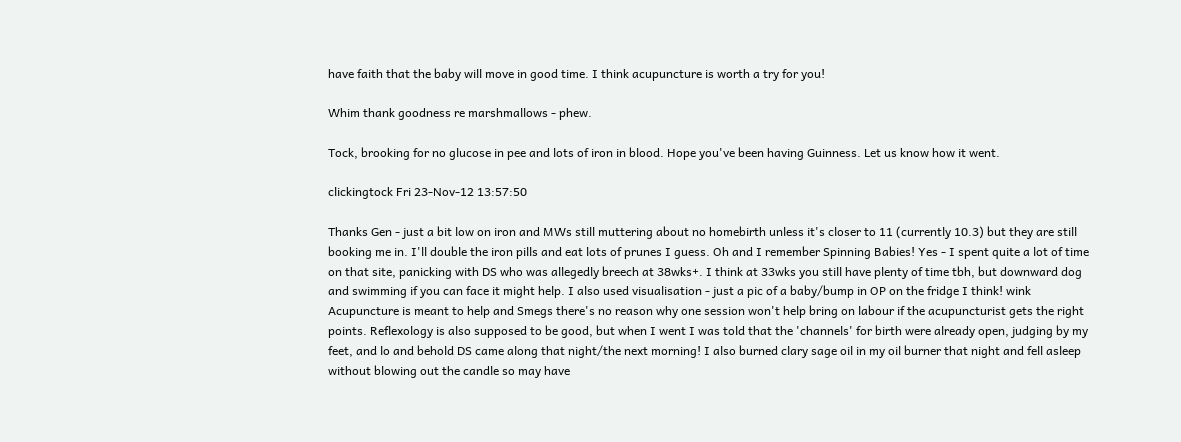have faith that the baby will move in good time. I think acupuncture is worth a try for you!

Whim thank goodness re marshmallows - phew.

Tock, brooking for no glucose in pee and lots of iron in blood. Hope you've been having Guinness. Let us know how it went.

clickingtock Fri 23-Nov-12 13:57:50

Thanks Gen - just a bit low on iron and MWs still muttering about no homebirth unless it's closer to 11 (currently 10.3) but they are still booking me in. I'll double the iron pills and eat lots of prunes I guess. Oh and I remember Spinning Babies! Yes - I spent quite a lot of time on that site, panicking with DS who was allegedly breech at 38wks+. I think at 33wks you still have plenty of time tbh, but downward dog and swimming if you can face it might help. I also used visualisation - just a pic of a baby/bump in OP on the fridge I think! wink Acupuncture is meant to help and Smegs there's no reason why one session won't help bring on labour if the acupuncturist gets the right points. Reflexology is also supposed to be good, but when I went I was told that the 'channels' for birth were already open, judging by my feet, and lo and behold DS came along that night/the next morning! I also burned clary sage oil in my oil burner that night and fell asleep without blowing out the candle so may have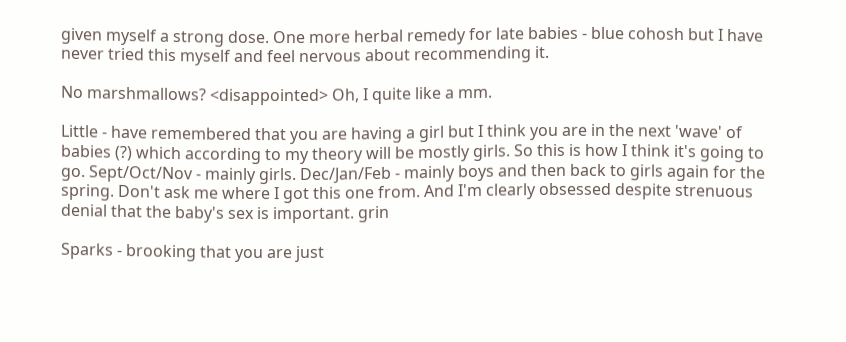given myself a strong dose. One more herbal remedy for late babies - blue cohosh but I have never tried this myself and feel nervous about recommending it.

No marshmallows? <disappointed> Oh, I quite like a mm.

Little - have remembered that you are having a girl but I think you are in the next 'wave' of babies (?) which according to my theory will be mostly girls. So this is how I think it's going to go. Sept/Oct/Nov - mainly girls. Dec/Jan/Feb - mainly boys and then back to girls again for the spring. Don't ask me where I got this one from. And I'm clearly obsessed despite strenuous denial that the baby's sex is important. grin

Sparks - brooking that you are just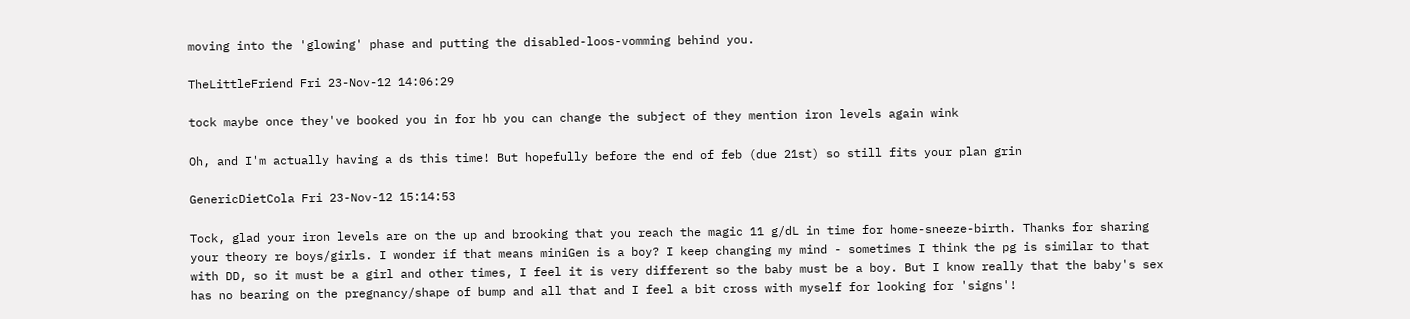moving into the 'glowing' phase and putting the disabled-loos-vomming behind you.

TheLittleFriend Fri 23-Nov-12 14:06:29

tock maybe once they've booked you in for hb you can change the subject of they mention iron levels again wink

Oh, and I'm actually having a ds this time! But hopefully before the end of feb (due 21st) so still fits your plan grin

GenericDietCola Fri 23-Nov-12 15:14:53

Tock, glad your iron levels are on the up and brooking that you reach the magic 11 g/dL in time for home-sneeze-birth. Thanks for sharing your theory re boys/girls. I wonder if that means miniGen is a boy? I keep changing my mind - sometimes I think the pg is similar to that with DD, so it must be a girl and other times, I feel it is very different so the baby must be a boy. But I know really that the baby's sex has no bearing on the pregnancy/shape of bump and all that and I feel a bit cross with myself for looking for 'signs'!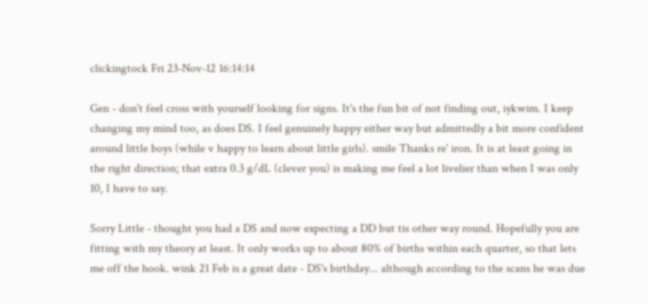clickingtock Fri 23-Nov-12 16:14:14

Gen - don't feel cross with yourself looking for signs. It's the fun bit of not finding out, iykwim. I keep changing my mind too, as does DS. I feel genuinely happy either way but admittedly a bit more confident around little boys (while v happy to learn about little girls). smile Thanks re' iron. It is at least going in the right direction; that extra 0.3 g/dL (clever you) is making me feel a lot livelier than when I was only 10, I have to say.

Sorry Little - thought you had a DS and now expecting a DD but tis other way round. Hopefully you are fitting with my theory at least. It only works up to about 80% of births within each quarter, so that lets me off the hook. wink 21 Feb is a great date - DS's birthday... although according to the scans he was due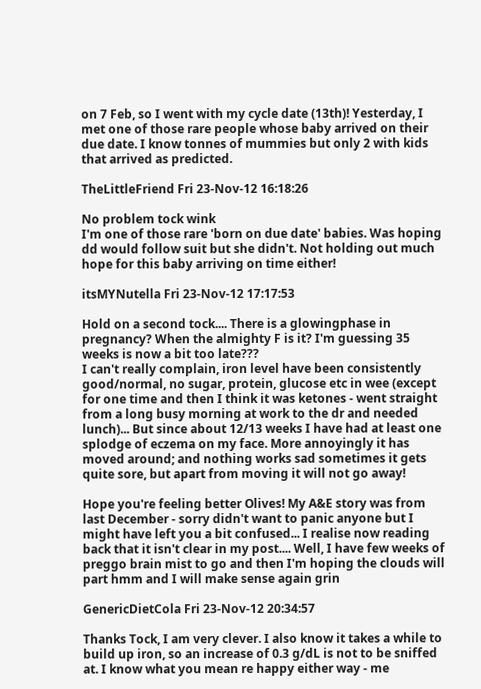on 7 Feb, so I went with my cycle date (13th)! Yesterday, I met one of those rare people whose baby arrived on their due date. I know tonnes of mummies but only 2 with kids that arrived as predicted.

TheLittleFriend Fri 23-Nov-12 16:18:26

No problem tock wink
I'm one of those rare 'born on due date' babies. Was hoping dd would follow suit but she didn't. Not holding out much hope for this baby arriving on time either!

itsMYNutella Fri 23-Nov-12 17:17:53

Hold on a second tock.... There is a glowingphase in pregnancy? When the almighty F is it? I'm guessing 35 weeks is now a bit too late???
I can't really complain, iron level have been consistently good/normal, no sugar, protein, glucose etc in wee (except for one time and then I think it was ketones - went straight from a long busy morning at work to the dr and needed lunch)... But since about 12/13 weeks I have had at least one splodge of eczema on my face. More annoyingly it has moved around; and nothing works sad sometimes it gets quite sore, but apart from moving it will not go away!

Hope you're feeling better Olives! My A&E story was from last December - sorry didn't want to panic anyone but I might have left you a bit confused... I realise now reading back that it isn't clear in my post.... Well, I have few weeks of preggo brain mist to go and then I'm hoping the clouds will part hmm and I will make sense again grin

GenericDietCola Fri 23-Nov-12 20:34:57

Thanks Tock, I am very clever. I also know it takes a while to build up iron, so an increase of 0.3 g/dL is not to be sniffed at. I know what you mean re happy either way - me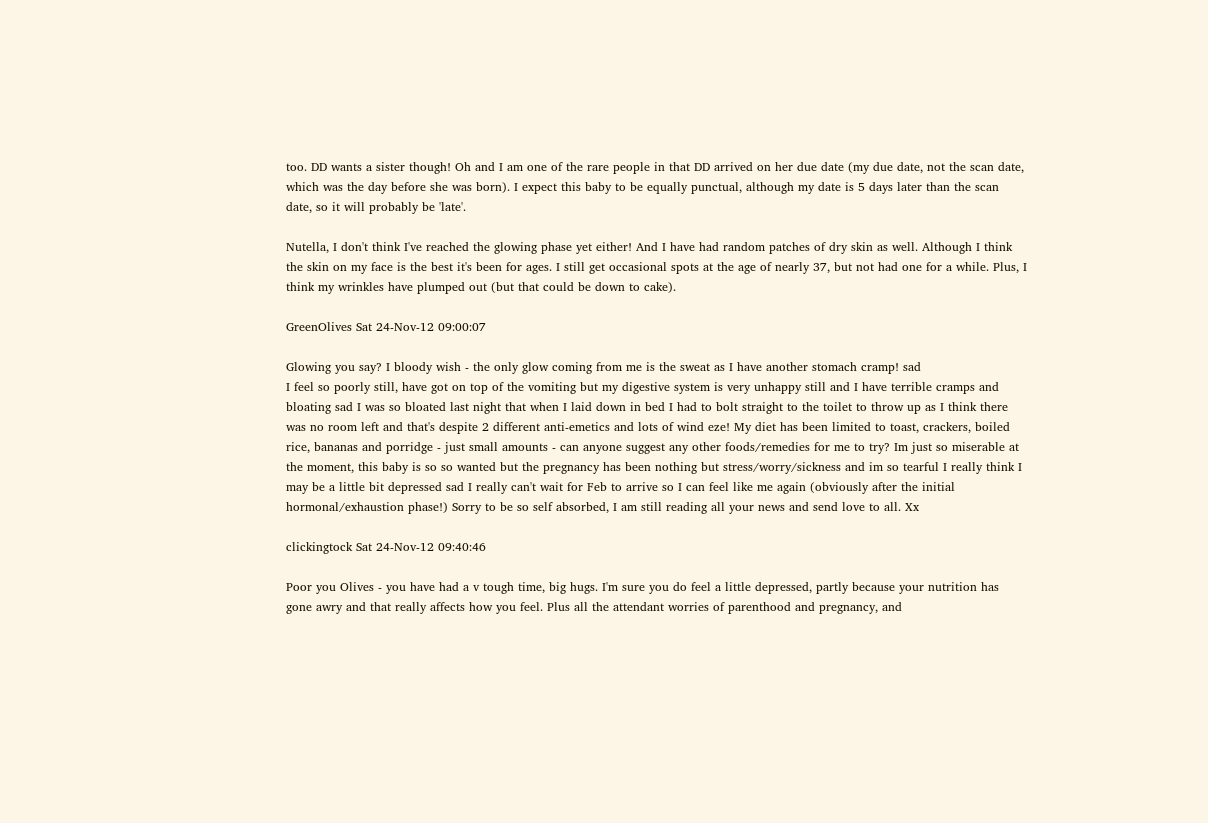too. DD wants a sister though! Oh and I am one of the rare people in that DD arrived on her due date (my due date, not the scan date, which was the day before she was born). I expect this baby to be equally punctual, although my date is 5 days later than the scan date, so it will probably be 'late'.

Nutella, I don't think I've reached the glowing phase yet either! And I have had random patches of dry skin as well. Although I think the skin on my face is the best it's been for ages. I still get occasional spots at the age of nearly 37, but not had one for a while. Plus, I think my wrinkles have plumped out (but that could be down to cake).

GreenOlives Sat 24-Nov-12 09:00:07

Glowing you say? I bloody wish - the only glow coming from me is the sweat as I have another stomach cramp! sad
I feel so poorly still, have got on top of the vomiting but my digestive system is very unhappy still and I have terrible cramps and bloating sad I was so bloated last night that when I laid down in bed I had to bolt straight to the toilet to throw up as I think there was no room left and that's despite 2 different anti-emetics and lots of wind eze! My diet has been limited to toast, crackers, boiled rice, bananas and porridge - just small amounts - can anyone suggest any other foods/remedies for me to try? Im just so miserable at the moment, this baby is so so wanted but the pregnancy has been nothing but stress/worry/sickness and im so tearful I really think I may be a little bit depressed sad I really can't wait for Feb to arrive so I can feel like me again (obviously after the initial hormonal/exhaustion phase!) Sorry to be so self absorbed, I am still reading all your news and send love to all. Xx

clickingtock Sat 24-Nov-12 09:40:46

Poor you Olives - you have had a v tough time, big hugs. I'm sure you do feel a little depressed, partly because your nutrition has gone awry and that really affects how you feel. Plus all the attendant worries of parenthood and pregnancy, and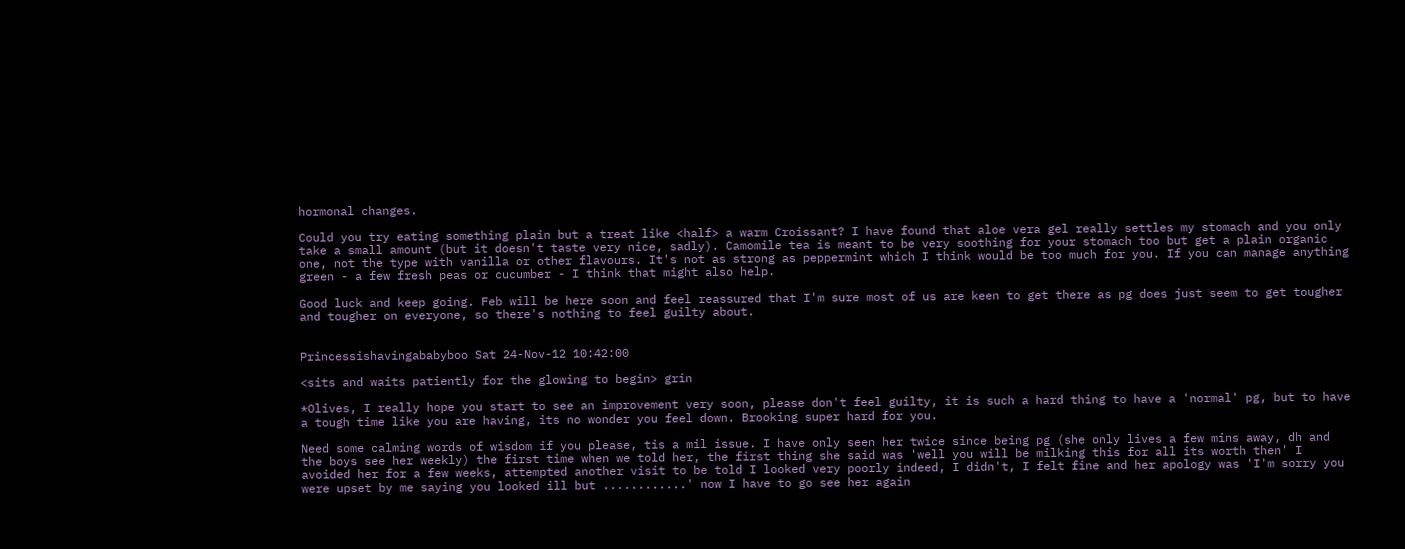hormonal changes.

Could you try eating something plain but a treat like <half> a warm Croissant? I have found that aloe vera gel really settles my stomach and you only take a small amount (but it doesn't taste very nice, sadly). Camomile tea is meant to be very soothing for your stomach too but get a plain organic one, not the type with vanilla or other flavours. It's not as strong as peppermint which I think would be too much for you. If you can manage anything green - a few fresh peas or cucumber - I think that might also help.

Good luck and keep going. Feb will be here soon and feel reassured that I'm sure most of us are keen to get there as pg does just seem to get tougher and tougher on everyone, so there's nothing to feel guilty about.


Princessishavingababyboo Sat 24-Nov-12 10:42:00

<sits and waits patiently for the glowing to begin> grin

*Olives, I really hope you start to see an improvement very soon, please don't feel guilty, it is such a hard thing to have a 'normal' pg, but to have a tough time like you are having, its no wonder you feel down. Brooking super hard for you.

Need some calming words of wisdom if you please, tis a mil issue. I have only seen her twice since being pg (she only lives a few mins away, dh and the boys see her weekly) the first time when we told her, the first thing she said was 'well you will be milking this for all its worth then' I avoided her for a few weeks, attempted another visit to be told I looked very poorly indeed, I didn't, I felt fine and her apology was 'I'm sorry you were upset by me saying you looked ill but ............' now I have to go see her again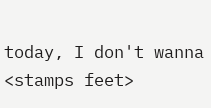today, I don't wanna <stamps feet>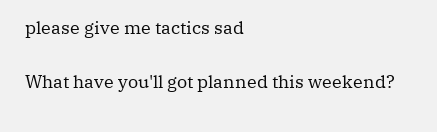please give me tactics sad

What have you'll got planned this weekend?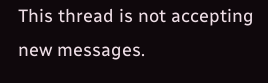This thread is not accepting new messages.